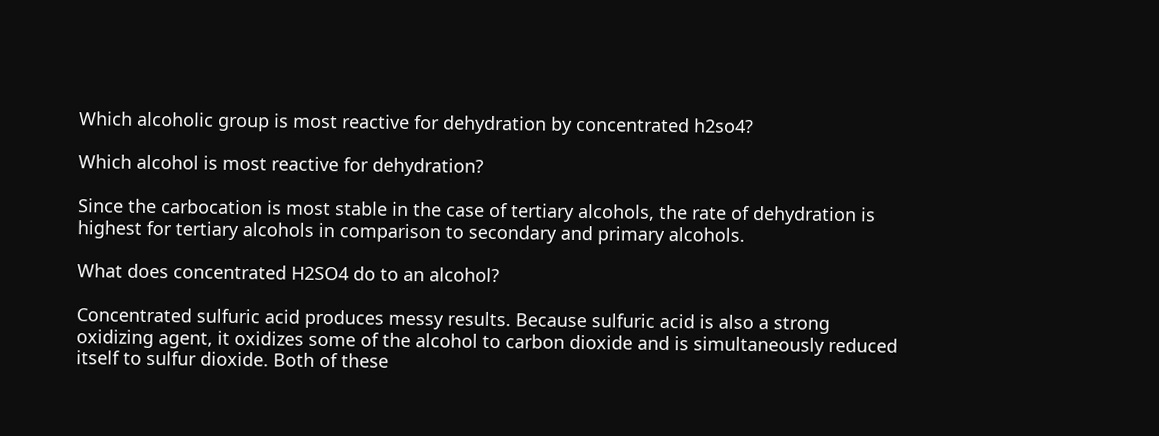Which alcoholic group is most reactive for dehydration by concentrated h2so4?

Which alcohol is most reactive for dehydration?

Since the carbocation is most stable in the case of tertiary alcohols, the rate of dehydration is highest for tertiary alcohols in comparison to secondary and primary alcohols.

What does concentrated H2SO4 do to an alcohol?

Concentrated sulfuric acid produces messy results. Because sulfuric acid is also a strong oxidizing agent, it oxidizes some of the alcohol to carbon dioxide and is simultaneously reduced itself to sulfur dioxide. Both of these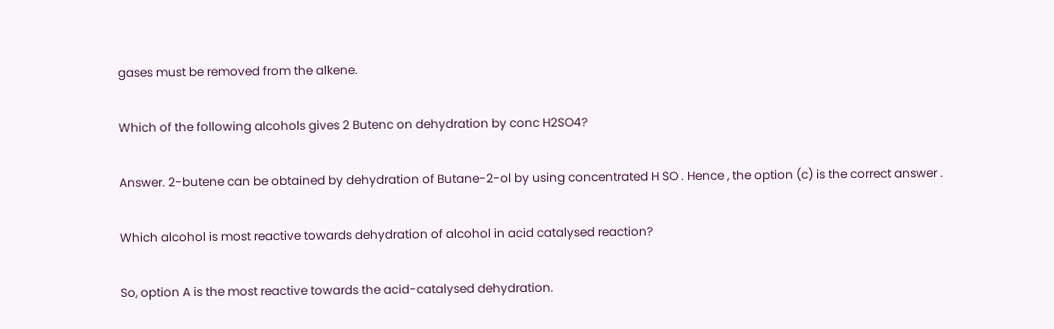gases must be removed from the alkene.

Which of the following alcohols gives 2 Butenc on dehydration by conc H2SO4?

Answer. 2-butene can be obtained by dehydration of Butane-2-ol by using concentrated H SO . Hence , the option (c) is the correct answer .

Which alcohol is most reactive towards dehydration of alcohol in acid catalysed reaction?

So, option A is the most reactive towards the acid-catalysed dehydration.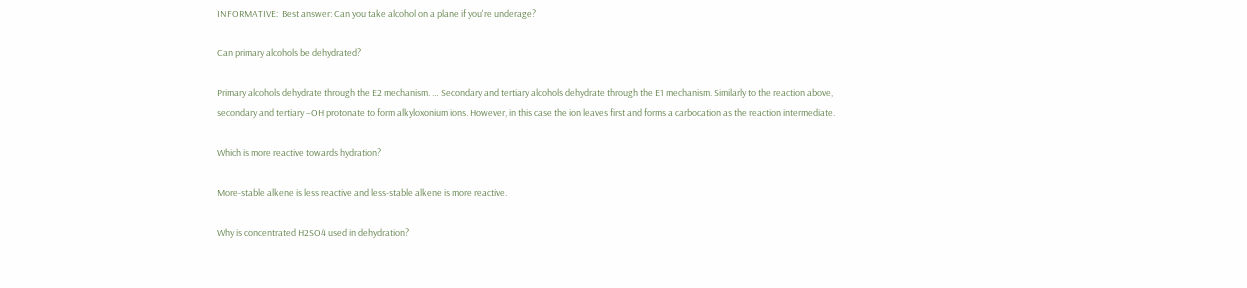INFORMATIVE:  Best answer: Can you take alcohol on a plane if you're underage?

Can primary alcohols be dehydrated?

Primary alcohols dehydrate through the E2 mechanism. … Secondary and tertiary alcohols dehydrate through the E1 mechanism. Similarly to the reaction above, secondary and tertiary –OH protonate to form alkyloxonium ions. However, in this case the ion leaves first and forms a carbocation as the reaction intermediate.

Which is more reactive towards hydration?

More-stable alkene is less reactive and less-stable alkene is more reactive.

Why is concentrated H2SO4 used in dehydration?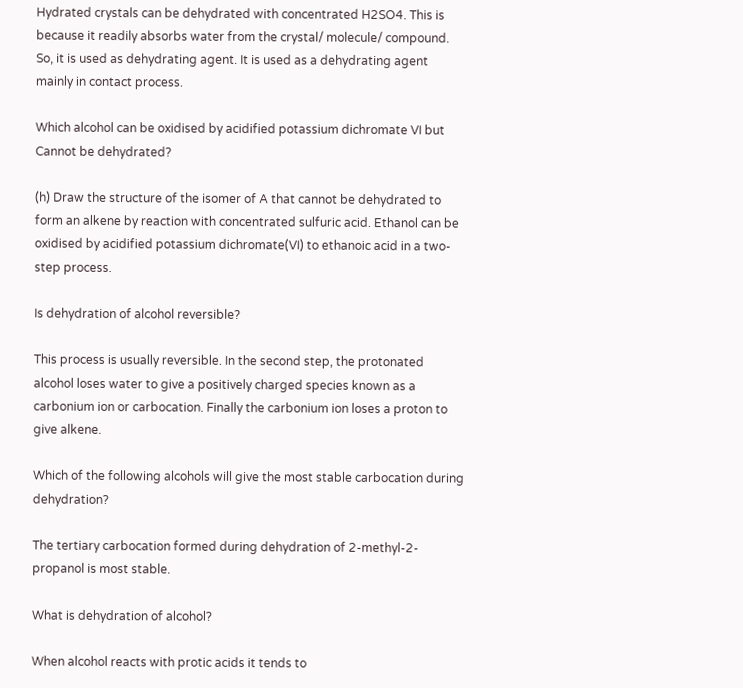Hydrated crystals can be dehydrated with concentrated H2SO4. This is because it readily absorbs water from the crystal/ molecule/ compound. So, it is used as dehydrating agent. It is used as a dehydrating agent mainly in contact process.

Which alcohol can be oxidised by acidified potassium dichromate VI but Cannot be dehydrated?

(h) Draw the structure of the isomer of A that cannot be dehydrated to form an alkene by reaction with concentrated sulfuric acid. Ethanol can be oxidised by acidified potassium dichromate(VI) to ethanoic acid in a two-step process.

Is dehydration of alcohol reversible?

This process is usually reversible. In the second step, the protonated alcohol loses water to give a positively charged species known as a carbonium ion or carbocation. Finally the carbonium ion loses a proton to give alkene.

Which of the following alcohols will give the most stable carbocation during dehydration?

The tertiary carbocation formed during dehydration of 2-methyl-2-propanol is most stable.

What is dehydration of alcohol?

When alcohol reacts with protic acids it tends to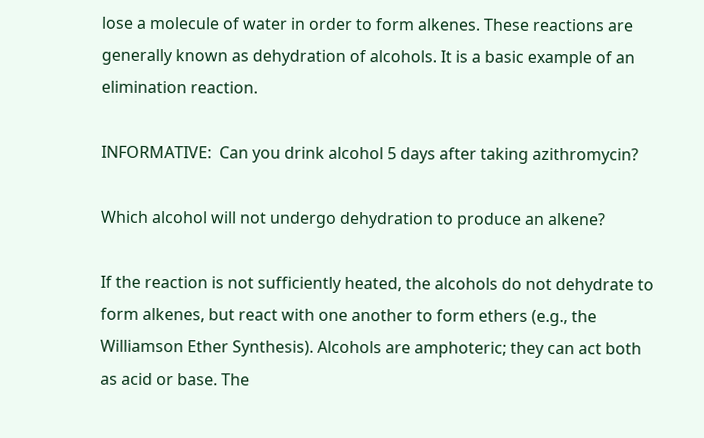lose a molecule of water in order to form alkenes. These reactions are generally known as dehydration of alcohols. It is a basic example of an elimination reaction.

INFORMATIVE:  Can you drink alcohol 5 days after taking azithromycin?

Which alcohol will not undergo dehydration to produce an alkene?

If the reaction is not sufficiently heated, the alcohols do not dehydrate to form alkenes, but react with one another to form ethers (e.g., the Williamson Ether Synthesis). Alcohols are amphoteric; they can act both as acid or base. The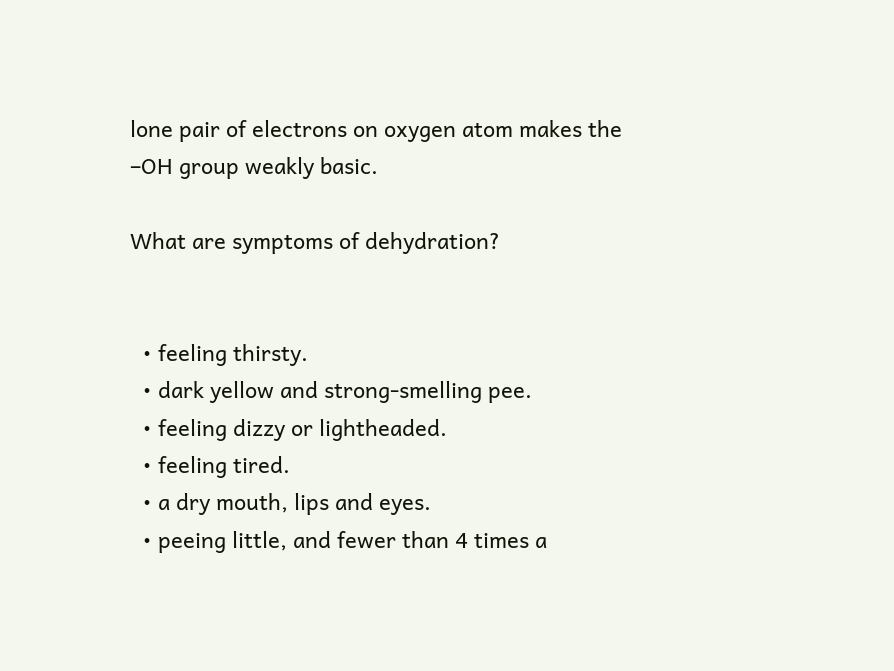lone pair of electrons on oxygen atom makes the –OH group weakly basic.

What are symptoms of dehydration?


  • feeling thirsty.
  • dark yellow and strong-smelling pee.
  • feeling dizzy or lightheaded.
  • feeling tired.
  • a dry mouth, lips and eyes.
  • peeing little, and fewer than 4 times a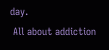day.
 All about addiction